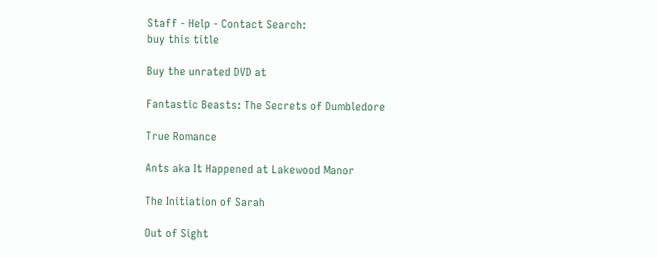Staff - Help - Contact Search:
buy this title

Buy the unrated DVD at

Fantastic Beasts: The Secrets of Dumbledore

True Romance

Ants aka It Happened at Lakewood Manor

The Initiation of Sarah

Out of Sight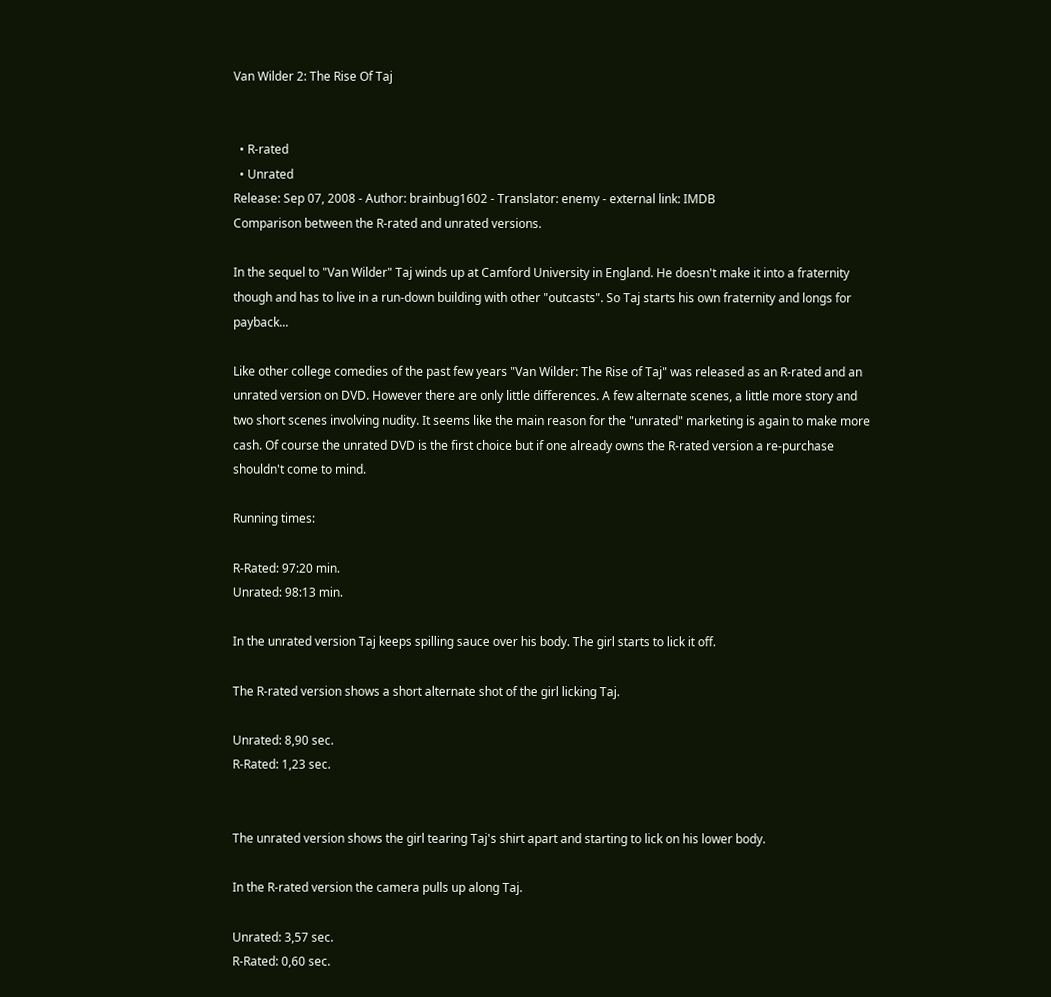Van Wilder 2: The Rise Of Taj


  • R-rated
  • Unrated
Release: Sep 07, 2008 - Author: brainbug1602 - Translator: enemy - external link: IMDB
Comparison between the R-rated and unrated versions.

In the sequel to "Van Wilder" Taj winds up at Camford University in England. He doesn't make it into a fraternity though and has to live in a run-down building with other "outcasts". So Taj starts his own fraternity and longs for payback...

Like other college comedies of the past few years "Van Wilder: The Rise of Taj" was released as an R-rated and an unrated version on DVD. However there are only little differences. A few alternate scenes, a little more story and two short scenes involving nudity. It seems like the main reason for the "unrated" marketing is again to make more cash. Of course the unrated DVD is the first choice but if one already owns the R-rated version a re-purchase shouldn't come to mind.

Running times:

R-Rated: 97:20 min.
Unrated: 98:13 min.

In the unrated version Taj keeps spilling sauce over his body. The girl starts to lick it off.

The R-rated version shows a short alternate shot of the girl licking Taj.

Unrated: 8,90 sec.
R-Rated: 1,23 sec.


The unrated version shows the girl tearing Taj's shirt apart and starting to lick on his lower body.

In the R-rated version the camera pulls up along Taj.

Unrated: 3,57 sec.
R-Rated: 0,60 sec.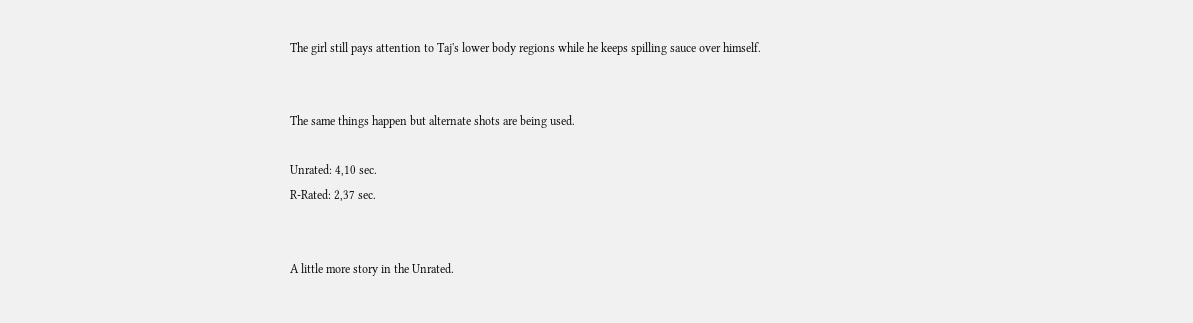The girl still pays attention to Taj's lower body regions while he keeps spilling sauce over himself.


The same things happen but alternate shots are being used.

Unrated: 4,10 sec.
R-Rated: 2,37 sec.


A little more story in the Unrated.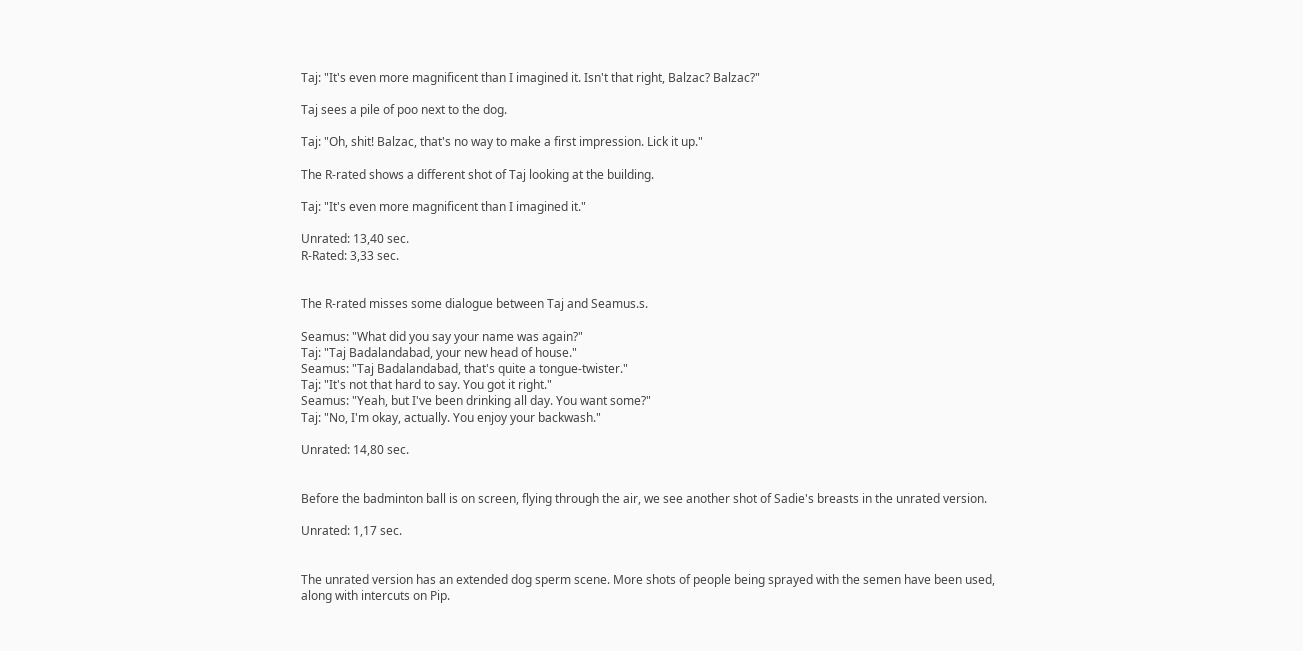Taj: "It's even more magnificent than I imagined it. Isn't that right, Balzac? Balzac?"

Taj sees a pile of poo next to the dog.

Taj: "Oh, shit! Balzac, that's no way to make a first impression. Lick it up."

The R-rated shows a different shot of Taj looking at the building.

Taj: "It's even more magnificent than I imagined it."

Unrated: 13,40 sec.
R-Rated: 3,33 sec.


The R-rated misses some dialogue between Taj and Seamus.s.

Seamus: "What did you say your name was again?"
Taj: "Taj Badalandabad, your new head of house."
Seamus: "Taj Badalandabad, that's quite a tongue-twister."
Taj: "It's not that hard to say. You got it right."
Seamus: "Yeah, but I've been drinking all day. You want some?"
Taj: "No, I'm okay, actually. You enjoy your backwash."

Unrated: 14,80 sec.


Before the badminton ball is on screen, flying through the air, we see another shot of Sadie's breasts in the unrated version.

Unrated: 1,17 sec.


The unrated version has an extended dog sperm scene. More shots of people being sprayed with the semen have been used, along with intercuts on Pip.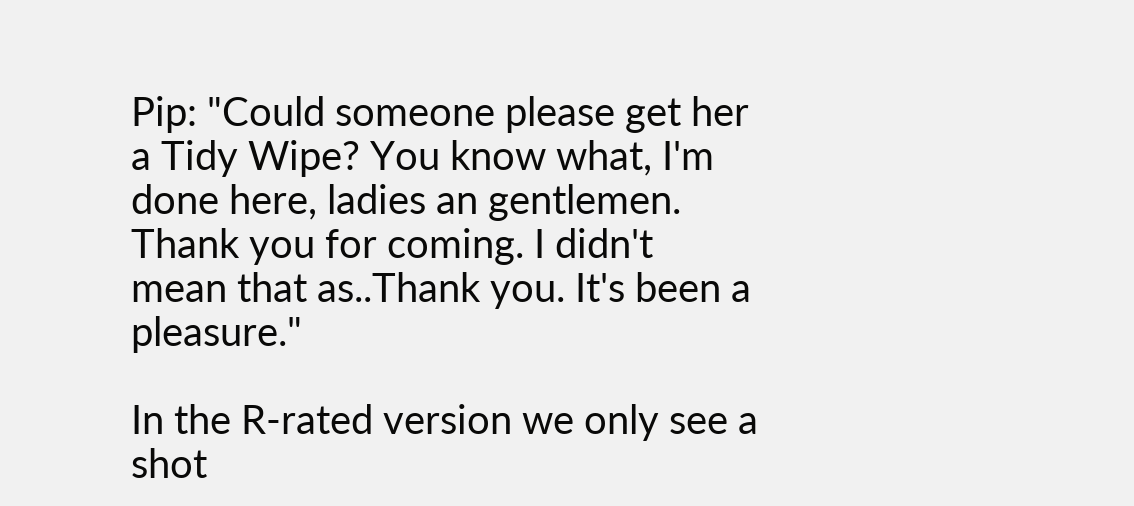Pip: "Could someone please get her a Tidy Wipe? You know what, I'm done here, ladies an gentlemen. Thank you for coming. I didn't mean that as..Thank you. It's been a pleasure."

In the R-rated version we only see a shot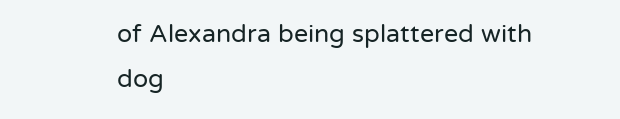of Alexandra being splattered with dog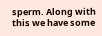sperm. Along with this we have some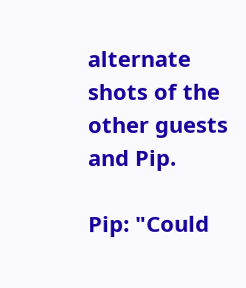alternate shots of the other guests and Pip.

Pip: "Could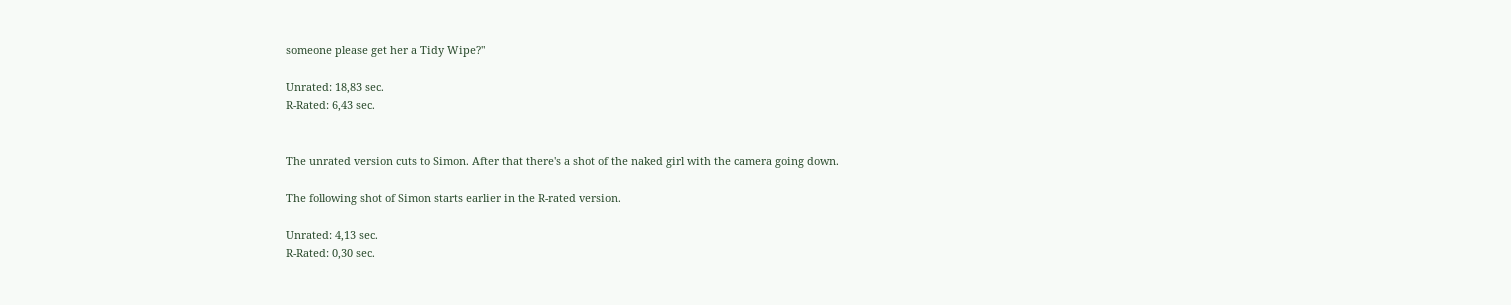someone please get her a Tidy Wipe?"

Unrated: 18,83 sec.
R-Rated: 6,43 sec.


The unrated version cuts to Simon. After that there's a shot of the naked girl with the camera going down.

The following shot of Simon starts earlier in the R-rated version.

Unrated: 4,13 sec.
R-Rated: 0,30 sec.